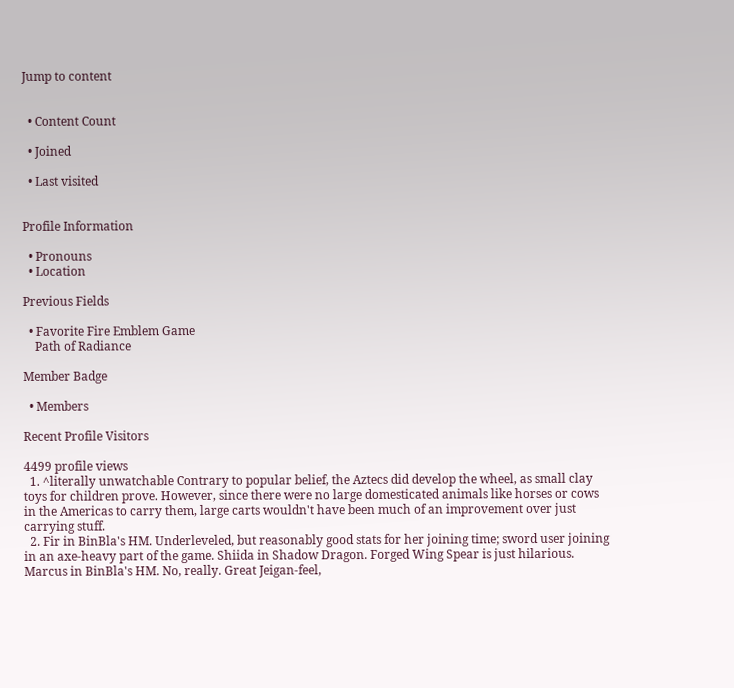Jump to content


  • Content Count

  • Joined

  • Last visited


Profile Information

  • Pronouns
  • Location

Previous Fields

  • Favorite Fire Emblem Game
    Path of Radiance

Member Badge

  • Members

Recent Profile Visitors

4499 profile views
  1. ^literally unwatchable Contrary to popular belief, the Aztecs did develop the wheel, as small clay toys for children prove. However, since there were no large domesticated animals like horses or cows in the Americas to carry them, large carts wouldn't have been much of an improvement over just carrying stuff.
  2. Fir in BinBla's HM. Underleveled, but reasonably good stats for her joining time; sword user joining in an axe-heavy part of the game. Shiida in Shadow Dragon. Forged Wing Spear is just hilarious. Marcus in BinBla's HM. No, really. Great Jeigan-feel,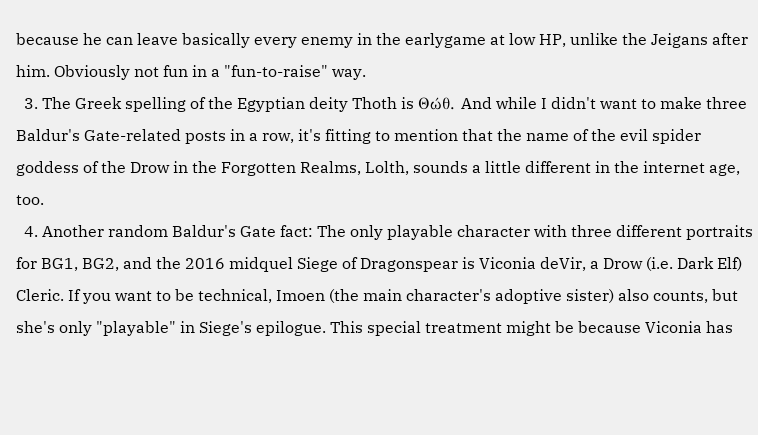because he can leave basically every enemy in the earlygame at low HP, unlike the Jeigans after him. Obviously not fun in a "fun-to-raise" way.
  3. The Greek spelling of the Egyptian deity Thoth is Θώθ. And while I didn't want to make three Baldur's Gate-related posts in a row, it's fitting to mention that the name of the evil spider goddess of the Drow in the Forgotten Realms, Lolth, sounds a little different in the internet age, too.
  4. Another random Baldur's Gate fact: The only playable character with three different portraits for BG1, BG2, and the 2016 midquel Siege of Dragonspear is Viconia deVir, a Drow (i.e. Dark Elf) Cleric. If you want to be technical, Imoen (the main character's adoptive sister) also counts, but she's only "playable" in Siege's epilogue. This special treatment might be because Viconia has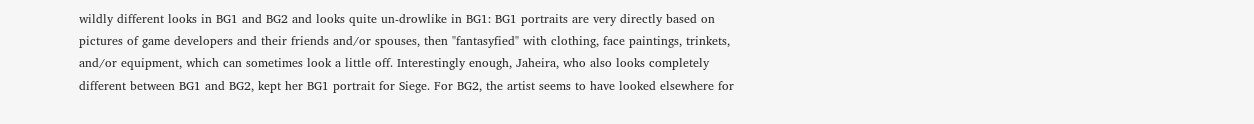wildly different looks in BG1 and BG2 and looks quite un-drowlike in BG1: BG1 portraits are very directly based on pictures of game developers and their friends and/or spouses, then "fantasyfied" with clothing, face paintings, trinkets, and/or equipment, which can sometimes look a little off. Interestingly enough, Jaheira, who also looks completely different between BG1 and BG2, kept her BG1 portrait for Siege. For BG2, the artist seems to have looked elsewhere for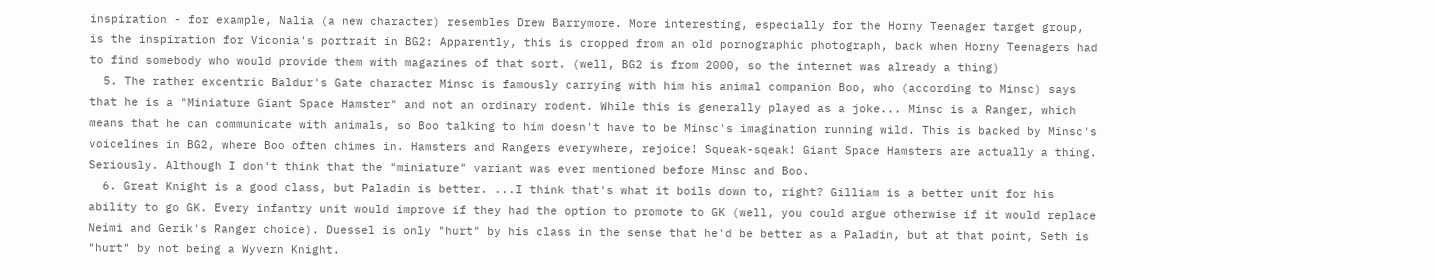inspiration - for example, Nalia (a new character) resembles Drew Barrymore. More interesting, especially for the Horny Teenager target group, is the inspiration for Viconia's portrait in BG2: Apparently, this is cropped from an old pornographic photograph, back when Horny Teenagers had to find somebody who would provide them with magazines of that sort. (well, BG2 is from 2000, so the internet was already a thing)
  5. The rather excentric Baldur's Gate character Minsc is famously carrying with him his animal companion Boo, who (according to Minsc) says that he is a "Miniature Giant Space Hamster" and not an ordinary rodent. While this is generally played as a joke... Minsc is a Ranger, which means that he can communicate with animals, so Boo talking to him doesn't have to be Minsc's imagination running wild. This is backed by Minsc's voicelines in BG2, where Boo often chimes in. Hamsters and Rangers everywhere, rejoice! Squeak-sqeak! Giant Space Hamsters are actually a thing. Seriously. Although I don't think that the "miniature" variant was ever mentioned before Minsc and Boo.
  6. Great Knight is a good class, but Paladin is better. ...I think that's what it boils down to, right? Gilliam is a better unit for his ability to go GK. Every infantry unit would improve if they had the option to promote to GK (well, you could argue otherwise if it would replace Neimi and Gerik's Ranger choice). Duessel is only "hurt" by his class in the sense that he'd be better as a Paladin, but at that point, Seth is "hurt" by not being a Wyvern Knight.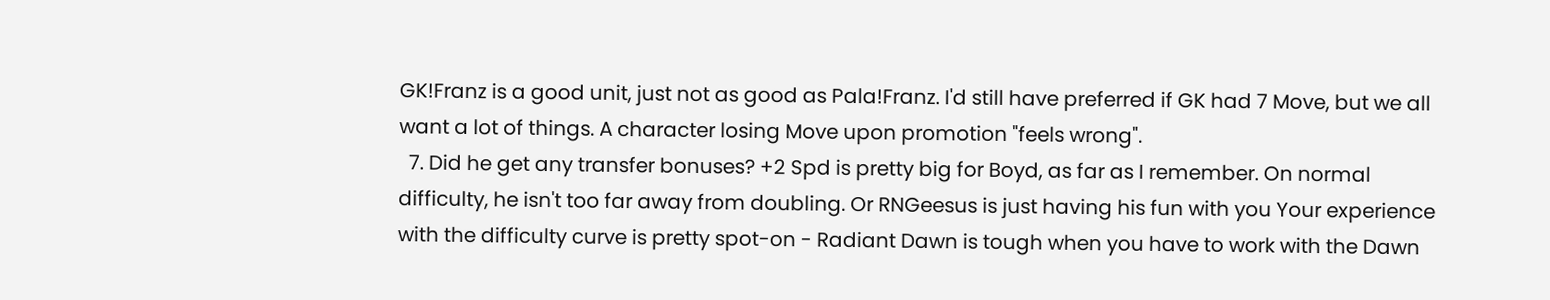GK!Franz is a good unit, just not as good as Pala!Franz. I'd still have preferred if GK had 7 Move, but we all want a lot of things. A character losing Move upon promotion "feels wrong".
  7. Did he get any transfer bonuses? +2 Spd is pretty big for Boyd, as far as I remember. On normal difficulty, he isn't too far away from doubling. Or RNGeesus is just having his fun with you Your experience with the difficulty curve is pretty spot-on - Radiant Dawn is tough when you have to work with the Dawn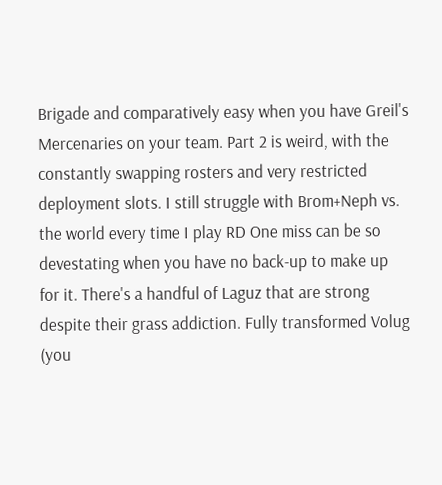Brigade and comparatively easy when you have Greil's Mercenaries on your team. Part 2 is weird, with the constantly swapping rosters and very restricted deployment slots. I still struggle with Brom+Neph vs. the world every time I play RD One miss can be so devestating when you have no back-up to make up for it. There's a handful of Laguz that are strong despite their grass addiction. Fully transformed Volug (you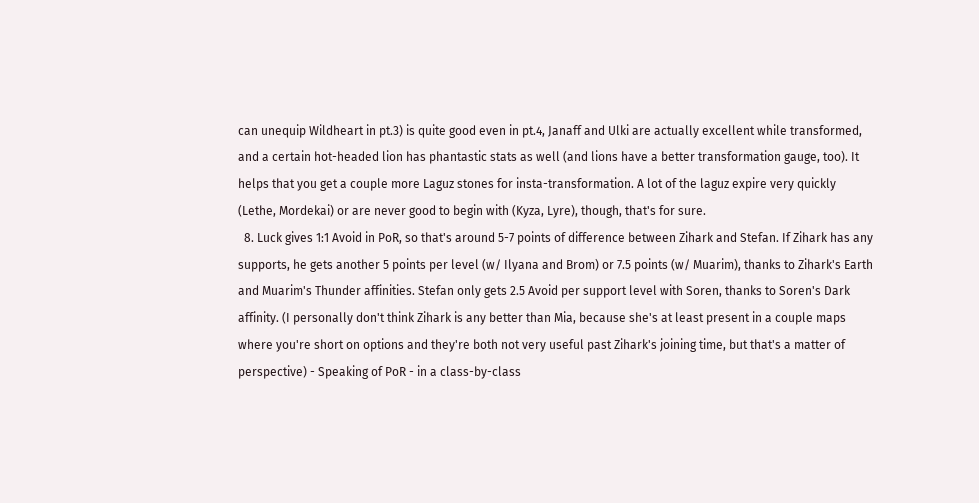can unequip Wildheart in pt.3) is quite good even in pt.4, Janaff and Ulki are actually excellent while transformed, and a certain hot-headed lion has phantastic stats as well (and lions have a better transformation gauge, too). It helps that you get a couple more Laguz stones for insta-transformation. A lot of the laguz expire very quickly (Lethe, Mordekai) or are never good to begin with (Kyza, Lyre), though, that's for sure.
  8. Luck gives 1:1 Avoid in PoR, so that's around 5-7 points of difference between Zihark and Stefan. If Zihark has any supports, he gets another 5 points per level (w/ Ilyana and Brom) or 7.5 points (w/ Muarim), thanks to Zihark's Earth and Muarim's Thunder affinities. Stefan only gets 2.5 Avoid per support level with Soren, thanks to Soren's Dark affinity. (I personally don't think Zihark is any better than Mia, because she's at least present in a couple maps where you're short on options and they're both not very useful past Zihark's joining time, but that's a matter of perspective) - Speaking of PoR - in a class-by-class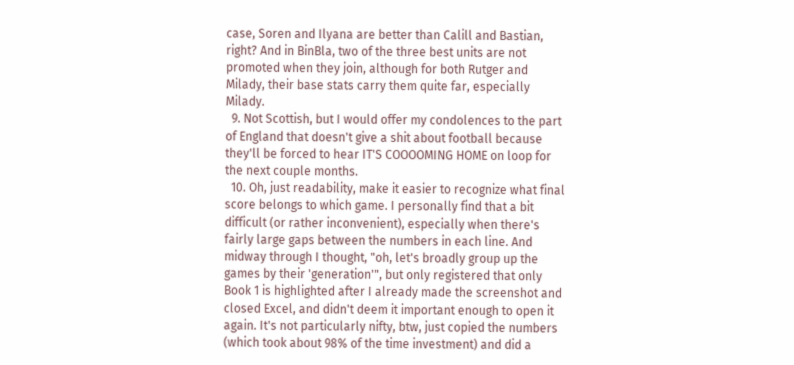case, Soren and Ilyana are better than Calill and Bastian, right? And in BinBla, two of the three best units are not promoted when they join, although for both Rutger and Milady, their base stats carry them quite far, especially Milady.
  9. Not Scottish, but I would offer my condolences to the part of England that doesn't give a shit about football because they'll be forced to hear IT'S COOOOMING HOME on loop for the next couple months.
  10. Oh, just readability, make it easier to recognize what final score belongs to which game. I personally find that a bit difficult (or rather inconvenient), especially when there's fairly large gaps between the numbers in each line. And midway through I thought, "oh, let's broadly group up the games by their 'generation'", but only registered that only Book 1 is highlighted after I already made the screenshot and closed Excel, and didn't deem it important enough to open it again. It's not particularly nifty, btw, just copied the numbers (which took about 98% of the time investment) and did a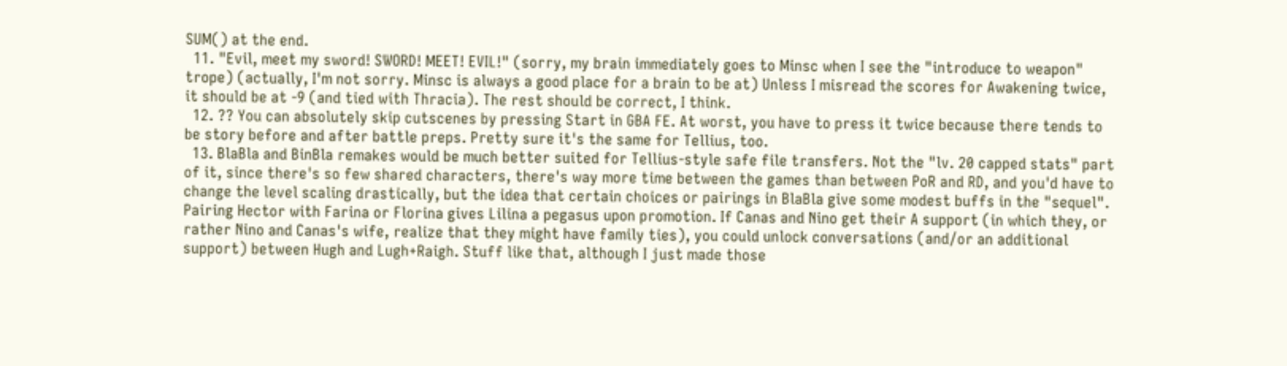SUM() at the end.
  11. "Evil, meet my sword! SWORD! MEET! EVIL!" (sorry, my brain immediately goes to Minsc when I see the "introduce to weapon" trope) (actually, I'm not sorry. Minsc is always a good place for a brain to be at) Unless I misread the scores for Awakening twice, it should be at -9 (and tied with Thracia). The rest should be correct, I think.
  12. ?? You can absolutely skip cutscenes by pressing Start in GBA FE. At worst, you have to press it twice because there tends to be story before and after battle preps. Pretty sure it's the same for Tellius, too.
  13. BlaBla and BinBla remakes would be much better suited for Tellius-style safe file transfers. Not the "lv. 20 capped stats" part of it, since there's so few shared characters, there's way more time between the games than between PoR and RD, and you'd have to change the level scaling drastically, but the idea that certain choices or pairings in BlaBla give some modest buffs in the "sequel". Pairing Hector with Farina or Florina gives Lilina a pegasus upon promotion. If Canas and Nino get their A support (in which they, or rather Nino and Canas's wife, realize that they might have family ties), you could unlock conversations (and/or an additional support) between Hugh and Lugh+Raigh. Stuff like that, although I just made those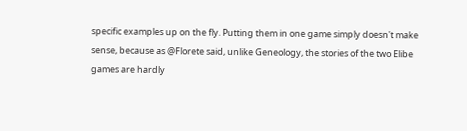specific examples up on the fly. Putting them in one game simply doesn't make sense, because as @Florete said, unlike Geneology, the stories of the two Elibe games are hardly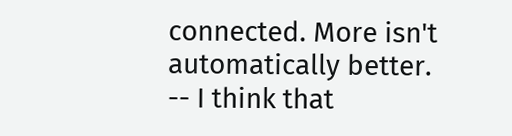connected. More isn't automatically better. -- I think that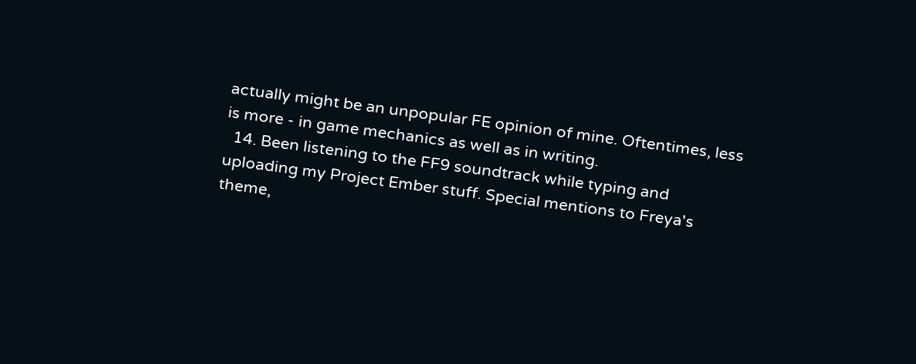actually might be an unpopular FE opinion of mine. Oftentimes, less is more - in game mechanics as well as in writing.
  14. Been listening to the FF9 soundtrack while typing and uploading my Project Ember stuff. Special mentions to Freya's theme,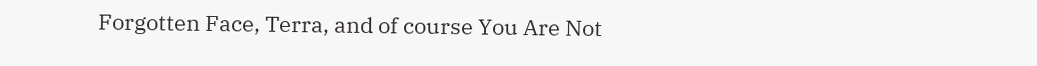Forgotten Face, Terra, and of course You Are Not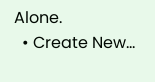Alone.
  • Create New...